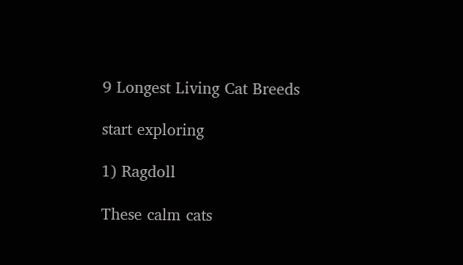9 Longest Living Cat Breeds

start exploring

1) Ragdoll

These calm cats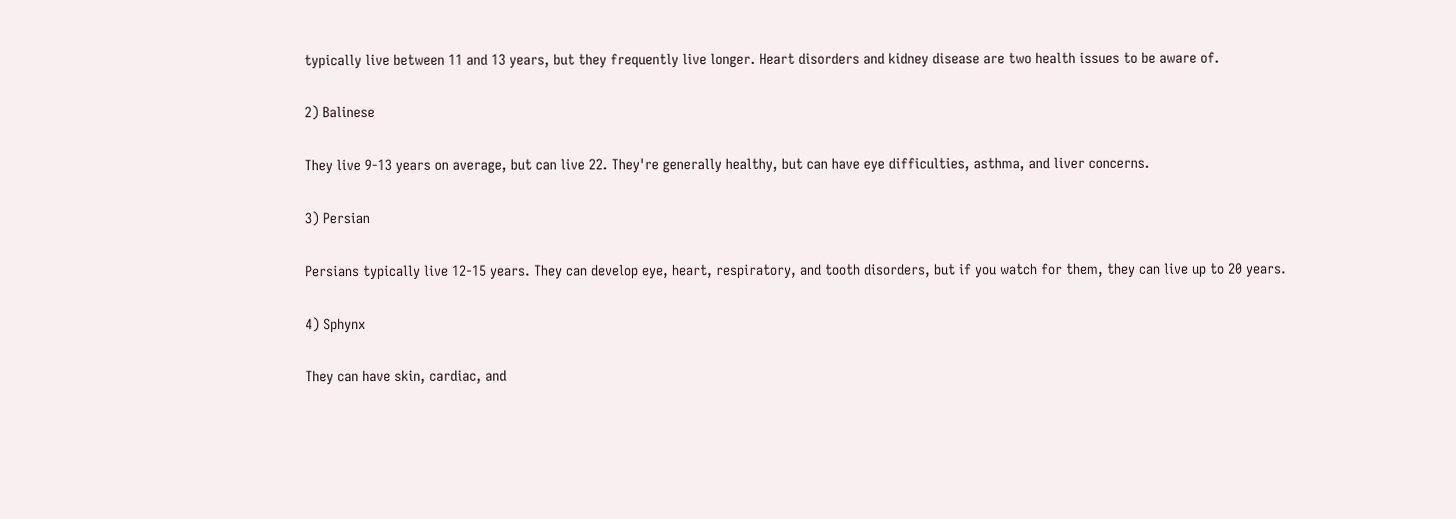typically live between 11 and 13 years, but they frequently live longer. Heart disorders and kidney disease are two health issues to be aware of.

2) Balinese

They live 9-13 years on average, but can live 22. They're generally healthy, but can have eye difficulties, asthma, and liver concerns.

3) Persian

Persians typically live 12-15 years. They can develop eye, heart, respiratory, and tooth disorders, but if you watch for them, they can live up to 20 years.

4) Sphynx

They can have skin, cardiac, and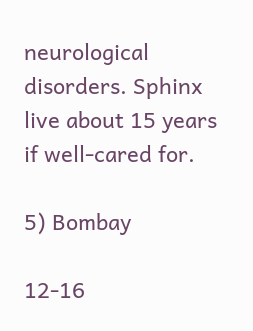neurological disorders. Sphinx live about 15 years if well-cared for.

5) Bombay

12-16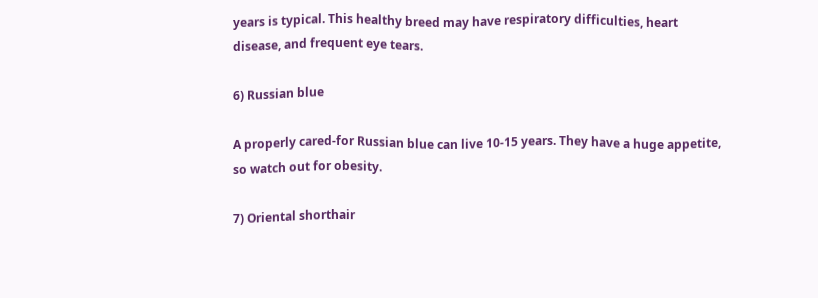years is typical. This healthy breed may have respiratory difficulties, heart disease, and frequent eye tears.

6) Russian blue

A properly cared-for Russian blue can live 10-15 years. They have a huge appetite, so watch out for obesity.

7) Oriental shorthair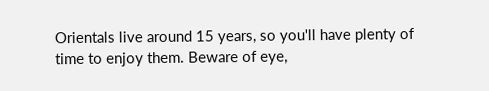Orientals live around 15 years, so you'll have plenty of time to enjoy them. Beware of eye,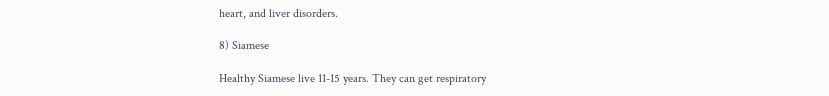heart, and liver disorders.

8) Siamese

Healthy Siamese live 11-15 years. They can get respiratory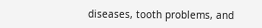diseases, tooth problems, and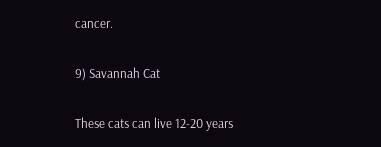cancer.

9) Savannah Cat

These cats can live 12-20 years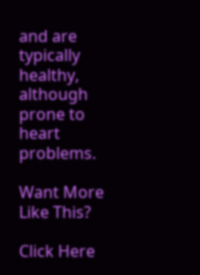and are typically healthy, although prone to heart problems.

Want More
Like This?

Click Here